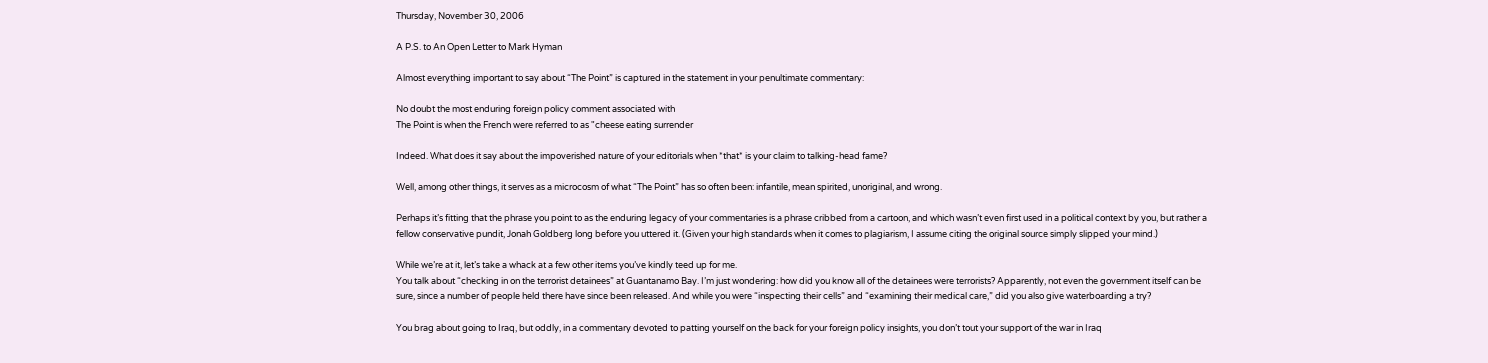Thursday, November 30, 2006

A P.S. to An Open Letter to Mark Hyman

Almost everything important to say about “The Point” is captured in the statement in your penultimate commentary:

No doubt the most enduring foreign policy comment associated with
The Point is when the French were referred to as "cheese eating surrender

Indeed. What does it say about the impoverished nature of your editorials when *that* is your claim to talking-head fame?

Well, among other things, it serves as a microcosm of what “The Point” has so often been: infantile, mean spirited, unoriginal, and wrong.

Perhaps it’s fitting that the phrase you point to as the enduring legacy of your commentaries is a phrase cribbed from a cartoon, and which wasn’t even first used in a political context by you, but rather a fellow conservative pundit, Jonah Goldberg long before you uttered it. (Given your high standards when it comes to plagiarism, I assume citing the original source simply slipped your mind.)

While we’re at it, let’s take a whack at a few other items you’ve kindly teed up for me.
You talk about “checking in on the terrorist detainees” at Guantanamo Bay. I’m just wondering: how did you know all of the detainees were terrorists? Apparently, not even the government itself can be sure, since a number of people held there have since been released. And while you were “inspecting their cells” and “examining their medical care,” did you also give waterboarding a try?

You brag about going to Iraq, but oddly, in a commentary devoted to patting yourself on the back for your foreign policy insights, you don’t tout your support of the war in Iraq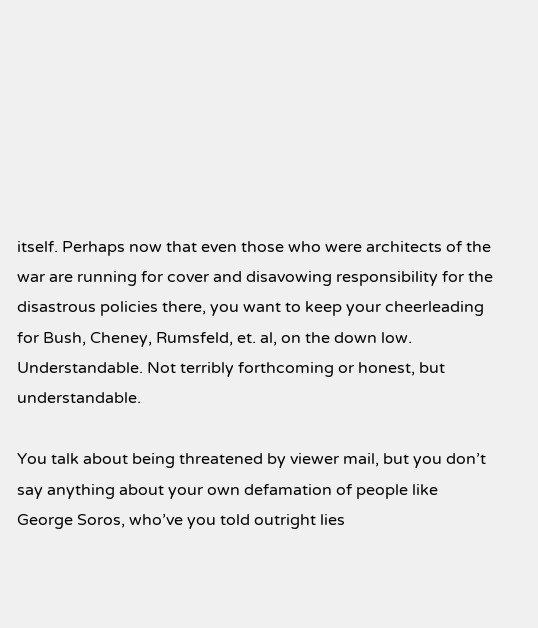itself. Perhaps now that even those who were architects of the war are running for cover and disavowing responsibility for the disastrous policies there, you want to keep your cheerleading for Bush, Cheney, Rumsfeld, et. al, on the down low. Understandable. Not terribly forthcoming or honest, but understandable.

You talk about being threatened by viewer mail, but you don’t say anything about your own defamation of people like George Soros, who’ve you told outright lies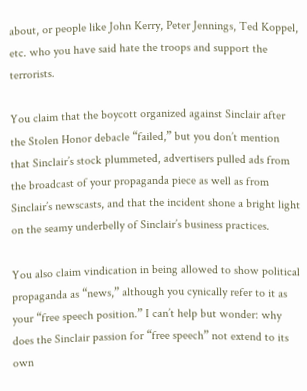about, or people like John Kerry, Peter Jennings, Ted Koppel, etc. who you have said hate the troops and support the terrorists.

You claim that the boycott organized against Sinclair after the Stolen Honor debacle “failed,” but you don’t mention that Sinclair’s stock plummeted, advertisers pulled ads from the broadcast of your propaganda piece as well as from Sinclair’s newscasts, and that the incident shone a bright light on the seamy underbelly of Sinclair’s business practices.

You also claim vindication in being allowed to show political propaganda as “news,” although you cynically refer to it as your “free speech position.” I can’t help but wonder: why does the Sinclair passion for “free speech” not extend to its own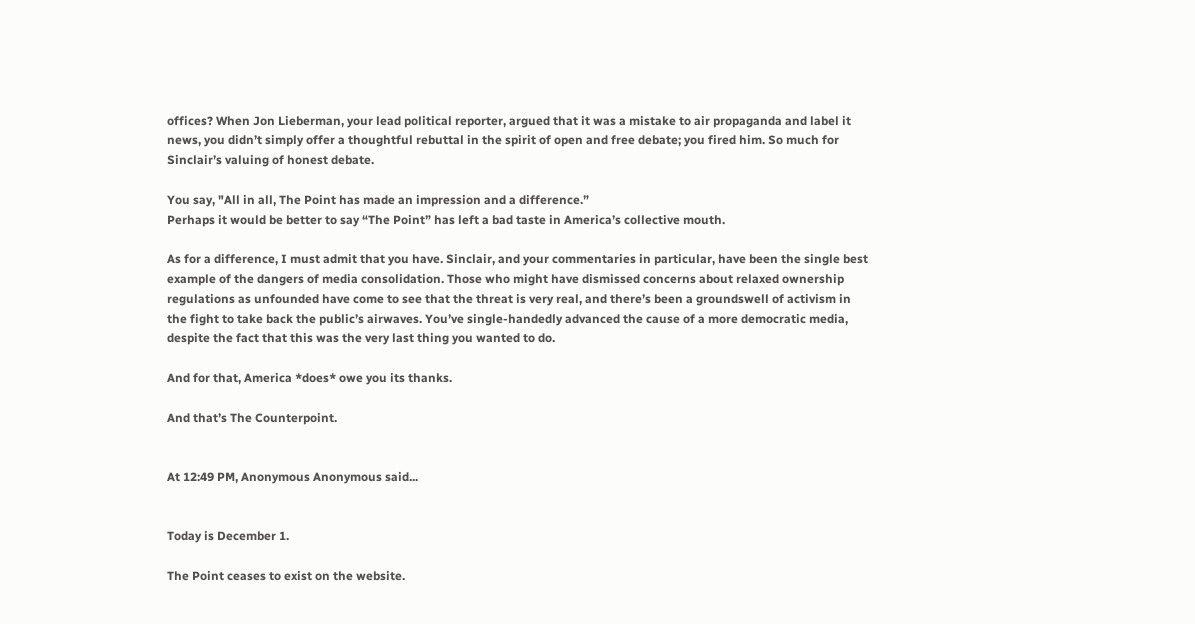offices? When Jon Lieberman, your lead political reporter, argued that it was a mistake to air propaganda and label it news, you didn’t simply offer a thoughtful rebuttal in the spirit of open and free debate; you fired him. So much for Sinclair’s valuing of honest debate.

You say, "All in all, The Point has made an impression and a difference.”
Perhaps it would be better to say “The Point” has left a bad taste in America’s collective mouth.

As for a difference, I must admit that you have. Sinclair, and your commentaries in particular, have been the single best example of the dangers of media consolidation. Those who might have dismissed concerns about relaxed ownership regulations as unfounded have come to see that the threat is very real, and there’s been a groundswell of activism in the fight to take back the public’s airwaves. You’ve single-handedly advanced the cause of a more democratic media, despite the fact that this was the very last thing you wanted to do.

And for that, America *does* owe you its thanks.

And that’s The Counterpoint.


At 12:49 PM, Anonymous Anonymous said...


Today is December 1.

The Point ceases to exist on the website.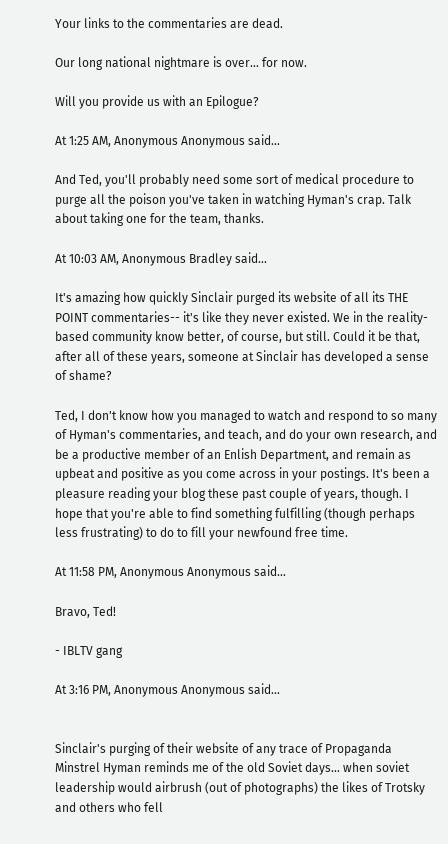Your links to the commentaries are dead.

Our long national nightmare is over... for now.

Will you provide us with an Epilogue?

At 1:25 AM, Anonymous Anonymous said...

And Ted, you'll probably need some sort of medical procedure to purge all the poison you've taken in watching Hyman's crap. Talk about taking one for the team, thanks.

At 10:03 AM, Anonymous Bradley said...

It's amazing how quickly Sinclair purged its website of all its THE POINT commentaries-- it's like they never existed. We in the reality-based community know better, of course, but still. Could it be that, after all of these years, someone at Sinclair has developed a sense of shame?

Ted, I don't know how you managed to watch and respond to so many of Hyman's commentaries, and teach, and do your own research, and be a productive member of an Enlish Department, and remain as upbeat and positive as you come across in your postings. It's been a pleasure reading your blog these past couple of years, though. I hope that you're able to find something fulfilling (though perhaps less frustrating) to do to fill your newfound free time.

At 11:58 PM, Anonymous Anonymous said...

Bravo, Ted!

- IBLTV gang

At 3:16 PM, Anonymous Anonymous said...


Sinclair's purging of their website of any trace of Propaganda Minstrel Hyman reminds me of the old Soviet days... when soviet leadership would airbrush (out of photographs) the likes of Trotsky and others who fell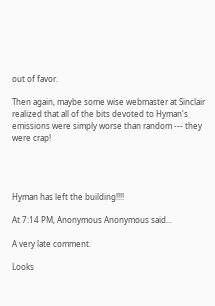out of favor.

Then again, maybe some wise webmaster at Sinclair realized that all of the bits devoted to Hyman's emissions were simply worse than random --- they were crap!




Hyman has left the building!!!!

At 7:14 PM, Anonymous Anonymous said...

A very late comment.

Looks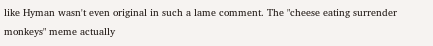like Hyman wasn't even original in such a lame comment. The "cheese eating surrender monkeys" meme actually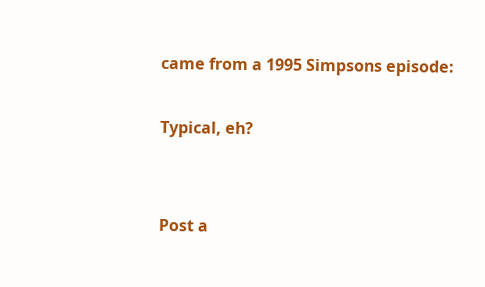came from a 1995 Simpsons episode:

Typical, eh?


Post a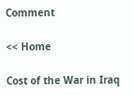Comment

<< Home

Cost of the War in Iraq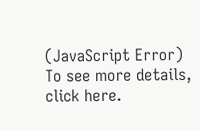(JavaScript Error)
To see more details, click here.